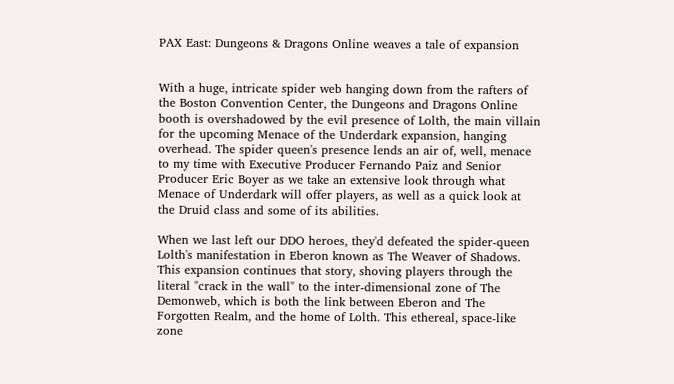PAX East: Dungeons & Dragons Online weaves a tale of expansion


With a huge, intricate spider web hanging down from the rafters of the Boston Convention Center, the Dungeons and Dragons Online booth is overshadowed by the evil presence of Lolth, the main villain for the upcoming Menace of the Underdark expansion, hanging overhead. The spider queen's presence lends an air of, well, menace to my time with Executive Producer Fernando Paiz and Senior Producer Eric Boyer as we take an extensive look through what Menace of Underdark will offer players, as well as a quick look at the Druid class and some of its abilities.

When we last left our DDO heroes, they'd defeated the spider-queen Lolth's manifestation in Eberon known as The Weaver of Shadows. This expansion continues that story, shoving players through the literal "crack in the wall" to the inter-dimensional zone of The Demonweb, which is both the link between Eberon and The Forgotten Realm, and the home of Lolth. This ethereal, space-like zone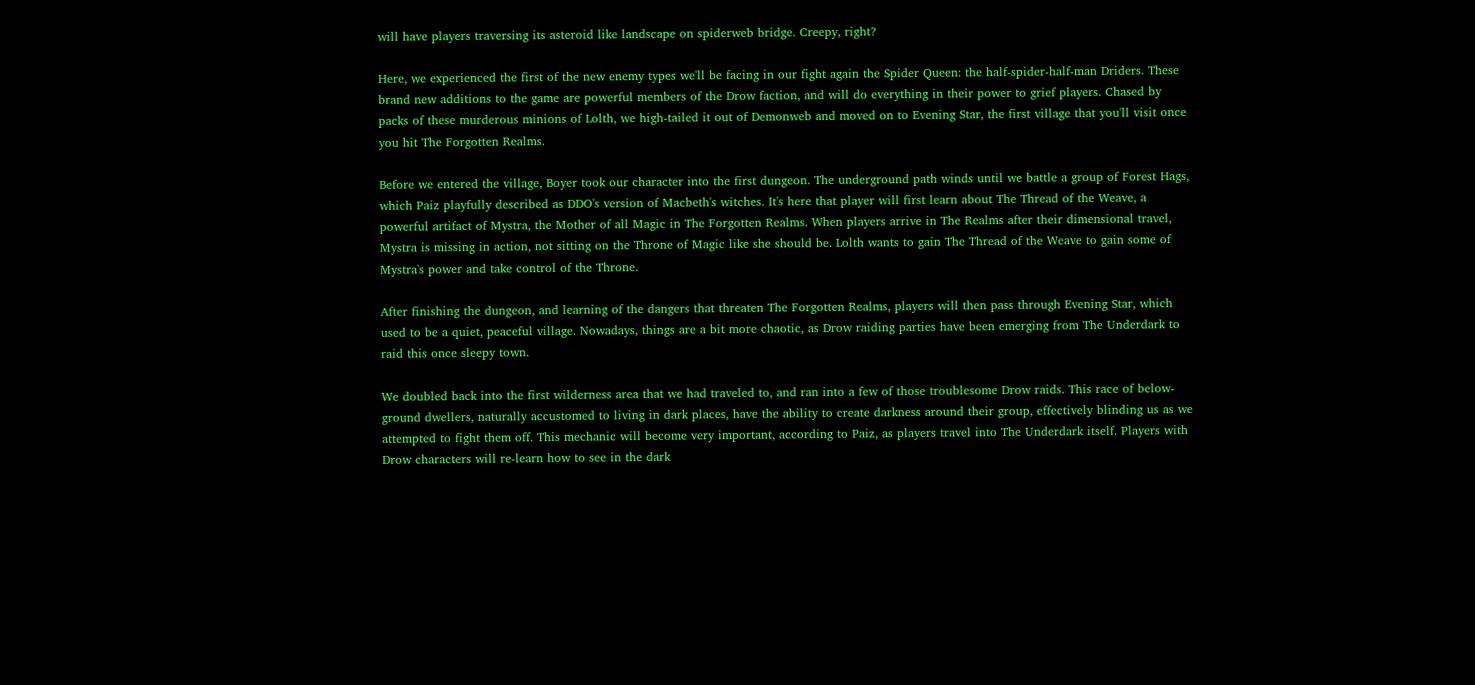will have players traversing its asteroid like landscape on spiderweb bridge. Creepy, right?

Here, we experienced the first of the new enemy types we'll be facing in our fight again the Spider Queen: the half-spider-half-man Driders. These brand new additions to the game are powerful members of the Drow faction, and will do everything in their power to grief players. Chased by packs of these murderous minions of Lolth, we high-tailed it out of Demonweb and moved on to Evening Star, the first village that you'll visit once you hit The Forgotten Realms.

Before we entered the village, Boyer took our character into the first dungeon. The underground path winds until we battle a group of Forest Hags, which Paiz playfully described as DDO's version of Macbeth's witches. It's here that player will first learn about The Thread of the Weave, a powerful artifact of Mystra, the Mother of all Magic in The Forgotten Realms. When players arrive in The Realms after their dimensional travel, Mystra is missing in action, not sitting on the Throne of Magic like she should be. Lolth wants to gain The Thread of the Weave to gain some of Mystra's power and take control of the Throne.

After finishing the dungeon, and learning of the dangers that threaten The Forgotten Realms, players will then pass through Evening Star, which used to be a quiet, peaceful village. Nowadays, things are a bit more chaotic, as Drow raiding parties have been emerging from The Underdark to raid this once sleepy town.

We doubled back into the first wilderness area that we had traveled to, and ran into a few of those troublesome Drow raids. This race of below-ground dwellers, naturally accustomed to living in dark places, have the ability to create darkness around their group, effectively blinding us as we attempted to fight them off. This mechanic will become very important, according to Paiz, as players travel into The Underdark itself. Players with Drow characters will re-learn how to see in the dark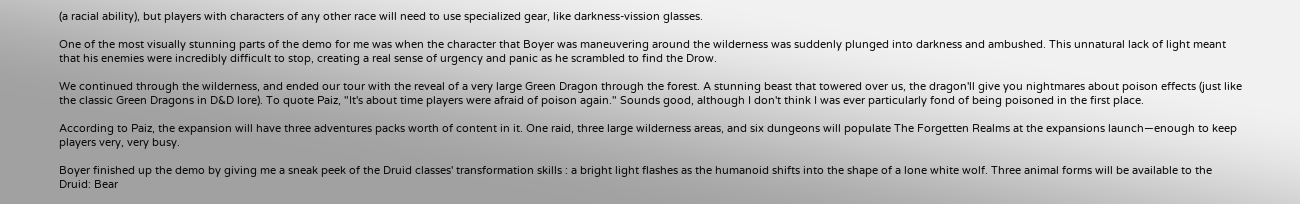(a racial ability), but players with characters of any other race will need to use specialized gear, like darkness-vission glasses.

One of the most visually stunning parts of the demo for me was when the character that Boyer was maneuvering around the wilderness was suddenly plunged into darkness and ambushed. This unnatural lack of light meant that his enemies were incredibly difficult to stop, creating a real sense of urgency and panic as he scrambled to find the Drow.

We continued through the wilderness, and ended our tour with the reveal of a very large Green Dragon through the forest. A stunning beast that towered over us, the dragon'll give you nightmares about poison effects (just like the classic Green Dragons in D&D lore). To quote Paiz, "It's about time players were afraid of poison again." Sounds good, although I don't think I was ever particularly fond of being poisoned in the first place.

According to Paiz, the expansion will have three adventures packs worth of content in it. One raid, three large wilderness areas, and six dungeons will populate The Forgetten Realms at the expansions launch—enough to keep players very, very busy.

Boyer finished up the demo by giving me a sneak peek of the Druid classes' transformation skills : a bright light flashes as the humanoid shifts into the shape of a lone white wolf. Three animal forms will be available to the Druid: Bear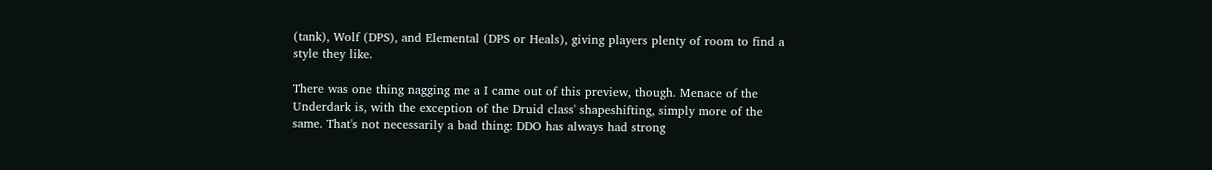(tank), Wolf (DPS), and Elemental (DPS or Heals), giving players plenty of room to find a style they like.

There was one thing nagging me a I came out of this preview, though. Menace of the Underdark is, with the exception of the Druid class' shapeshifting, simply more of the same. That's not necessarily a bad thing: DDO has always had strong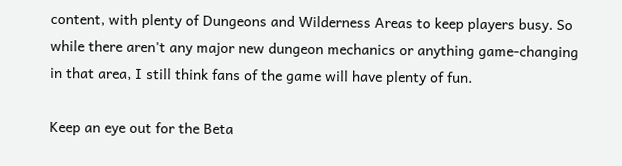content, with plenty of Dungeons and Wilderness Areas to keep players busy. So while there aren't any major new dungeon mechanics or anything game-changing in that area, I still think fans of the game will have plenty of fun.

Keep an eye out for the Beta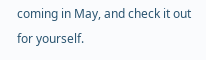coming in May, and check it out for yourself.